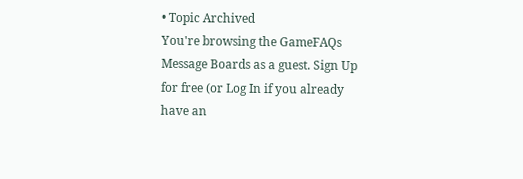• Topic Archived
You're browsing the GameFAQs Message Boards as a guest. Sign Up for free (or Log In if you already have an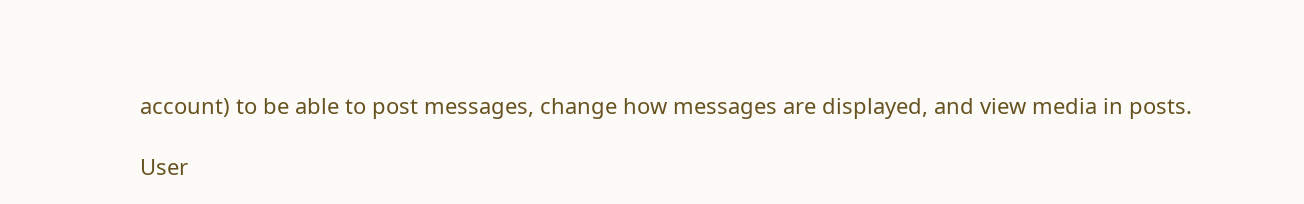account) to be able to post messages, change how messages are displayed, and view media in posts.

User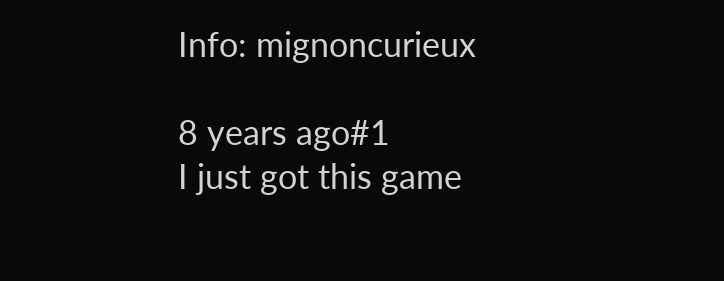Info: mignoncurieux

8 years ago#1
I just got this game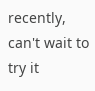recently, can't wait to try it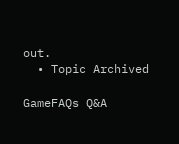out.
  • Topic Archived

GameFAQs Q&A